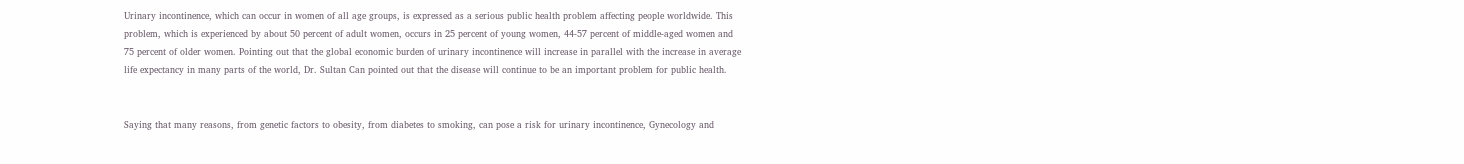Urinary incontinence, which can occur in women of all age groups, is expressed as a serious public health problem affecting people worldwide. This problem, which is experienced by about 50 percent of adult women, occurs in 25 percent of young women, 44-57 percent of middle-aged women and 75 percent of older women. Pointing out that the global economic burden of urinary incontinence will increase in parallel with the increase in average life expectancy in many parts of the world, Dr. Sultan Can pointed out that the disease will continue to be an important problem for public health.


Saying that many reasons, from genetic factors to obesity, from diabetes to smoking, can pose a risk for urinary incontinence, Gynecology and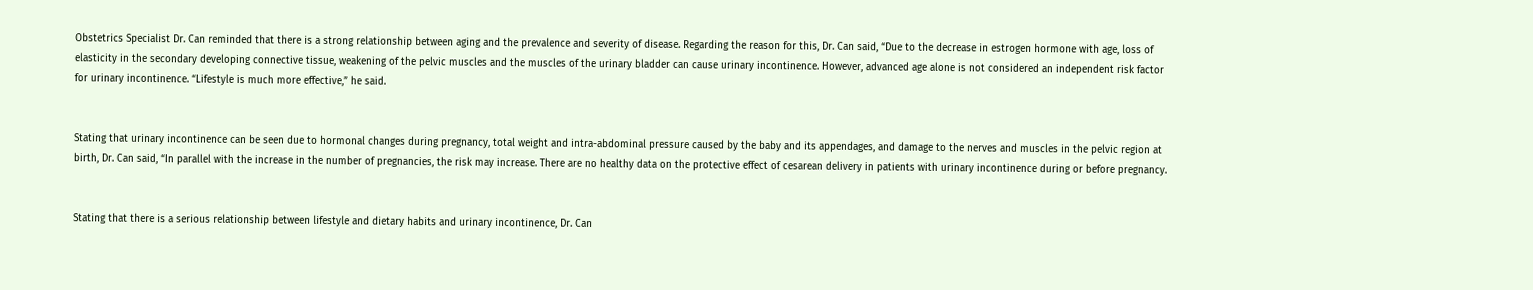Obstetrics Specialist Dr. Can reminded that there is a strong relationship between aging and the prevalence and severity of disease. Regarding the reason for this, Dr. Can said, “Due to the decrease in estrogen hormone with age, loss of elasticity in the secondary developing connective tissue, weakening of the pelvic muscles and the muscles of the urinary bladder can cause urinary incontinence. However, advanced age alone is not considered an independent risk factor for urinary incontinence. “Lifestyle is much more effective,” he said.


Stating that urinary incontinence can be seen due to hormonal changes during pregnancy, total weight and intra-abdominal pressure caused by the baby and its appendages, and damage to the nerves and muscles in the pelvic region at birth, Dr. Can said, “In parallel with the increase in the number of pregnancies, the risk may increase. There are no healthy data on the protective effect of cesarean delivery in patients with urinary incontinence during or before pregnancy.


Stating that there is a serious relationship between lifestyle and dietary habits and urinary incontinence, Dr. Can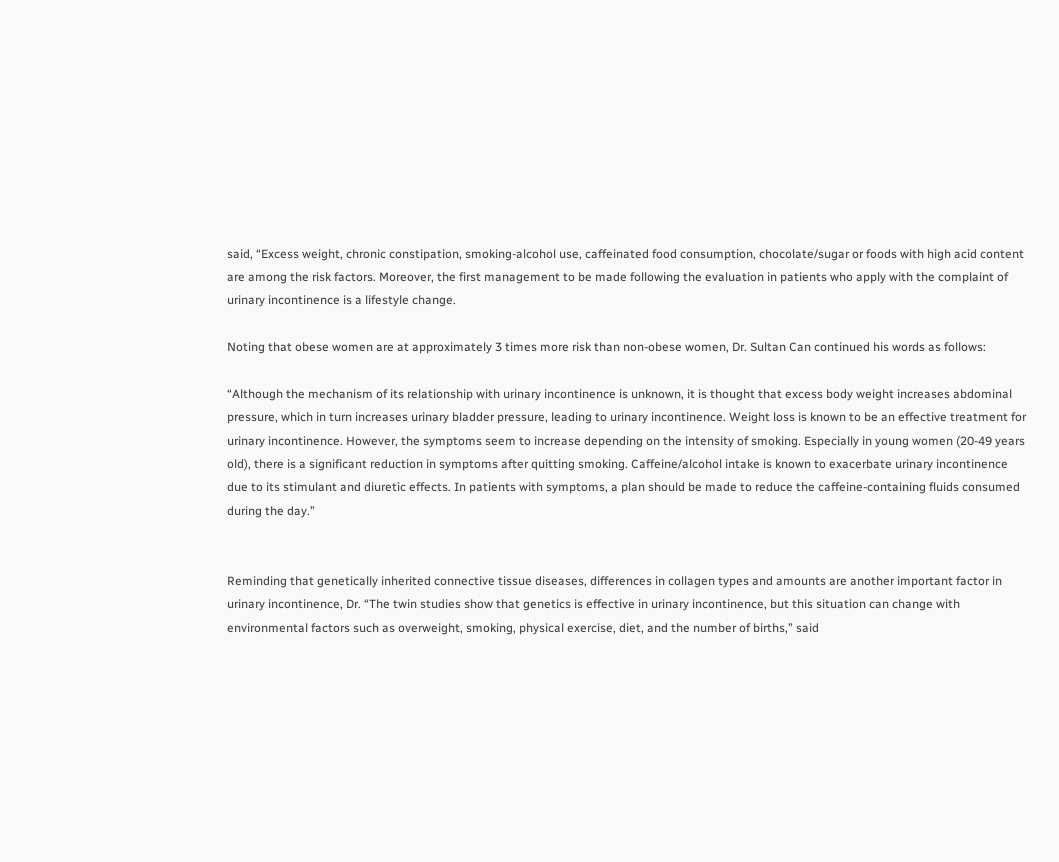said, “Excess weight, chronic constipation, smoking-alcohol use, caffeinated food consumption, chocolate/sugar or foods with high acid content are among the risk factors. Moreover, the first management to be made following the evaluation in patients who apply with the complaint of urinary incontinence is a lifestyle change.

Noting that obese women are at approximately 3 times more risk than non-obese women, Dr. Sultan Can continued his words as follows:

“Although the mechanism of its relationship with urinary incontinence is unknown, it is thought that excess body weight increases abdominal pressure, which in turn increases urinary bladder pressure, leading to urinary incontinence. Weight loss is known to be an effective treatment for urinary incontinence. However, the symptoms seem to increase depending on the intensity of smoking. Especially in young women (20-49 years old), there is a significant reduction in symptoms after quitting smoking. Caffeine/alcohol intake is known to exacerbate urinary incontinence due to its stimulant and diuretic effects. In patients with symptoms, a plan should be made to reduce the caffeine-containing fluids consumed during the day.”


Reminding that genetically inherited connective tissue diseases, differences in collagen types and amounts are another important factor in urinary incontinence, Dr. “The twin studies show that genetics is effective in urinary incontinence, but this situation can change with environmental factors such as overweight, smoking, physical exercise, diet, and the number of births,” said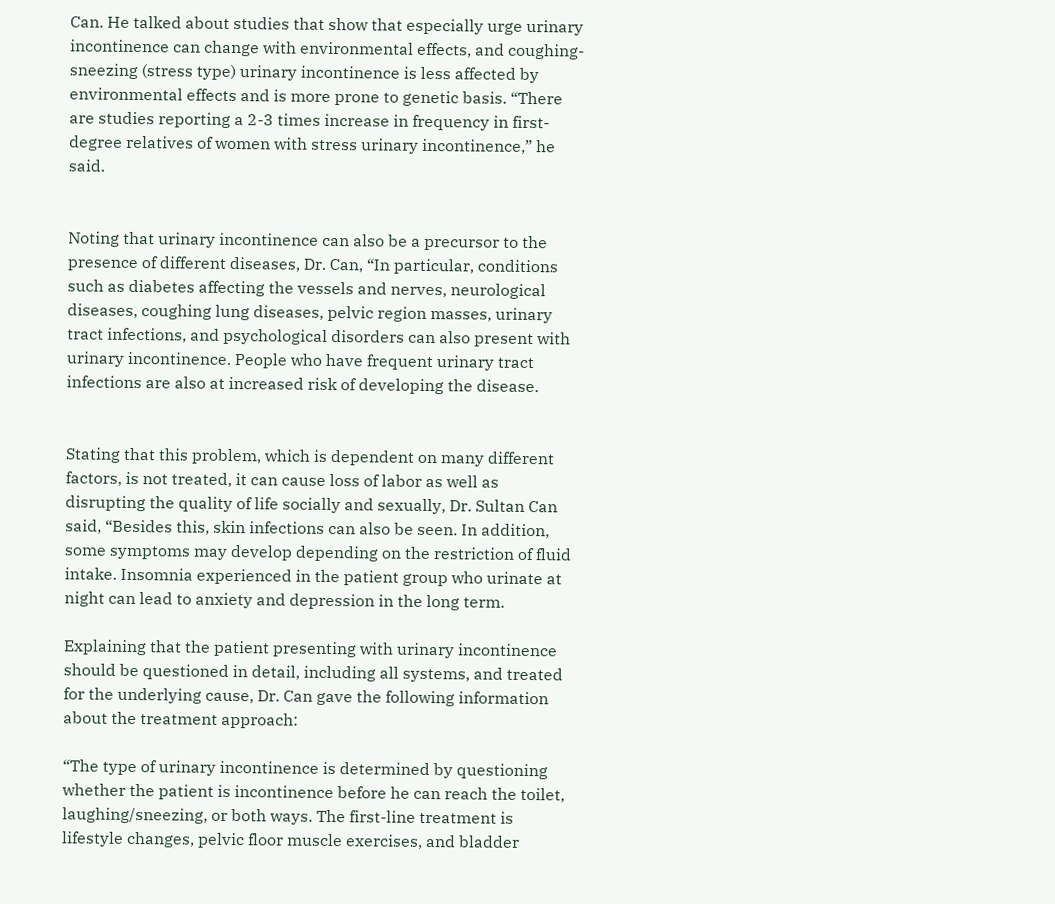Can. He talked about studies that show that especially urge urinary incontinence can change with environmental effects, and coughing-sneezing (stress type) urinary incontinence is less affected by environmental effects and is more prone to genetic basis. “There are studies reporting a 2-3 times increase in frequency in first-degree relatives of women with stress urinary incontinence,” he said.


Noting that urinary incontinence can also be a precursor to the presence of different diseases, Dr. Can, “In particular, conditions such as diabetes affecting the vessels and nerves, neurological diseases, coughing lung diseases, pelvic region masses, urinary tract infections, and psychological disorders can also present with urinary incontinence. People who have frequent urinary tract infections are also at increased risk of developing the disease.


Stating that this problem, which is dependent on many different factors, is not treated, it can cause loss of labor as well as disrupting the quality of life socially and sexually, Dr. Sultan Can said, “Besides this, skin infections can also be seen. In addition, some symptoms may develop depending on the restriction of fluid intake. Insomnia experienced in the patient group who urinate at night can lead to anxiety and depression in the long term.

Explaining that the patient presenting with urinary incontinence should be questioned in detail, including all systems, and treated for the underlying cause, Dr. Can gave the following information about the treatment approach:

“The type of urinary incontinence is determined by questioning whether the patient is incontinence before he can reach the toilet, laughing/sneezing, or both ways. The first-line treatment is lifestyle changes, pelvic floor muscle exercises, and bladder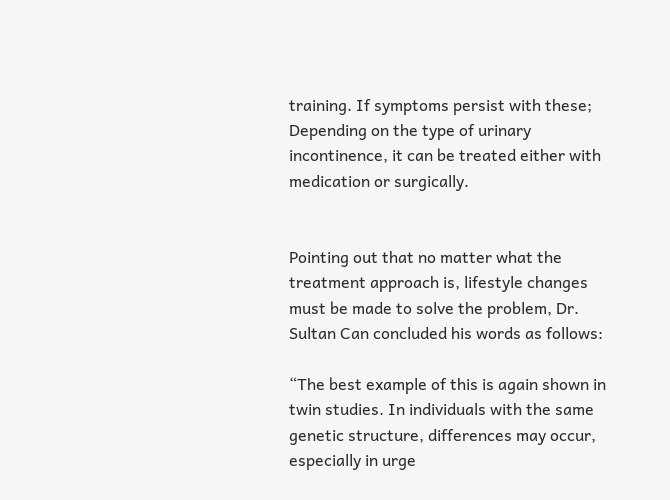training. If symptoms persist with these; Depending on the type of urinary incontinence, it can be treated either with medication or surgically.


Pointing out that no matter what the treatment approach is, lifestyle changes must be made to solve the problem, Dr. Sultan Can concluded his words as follows:

“The best example of this is again shown in twin studies. In individuals with the same genetic structure, differences may occur, especially in urge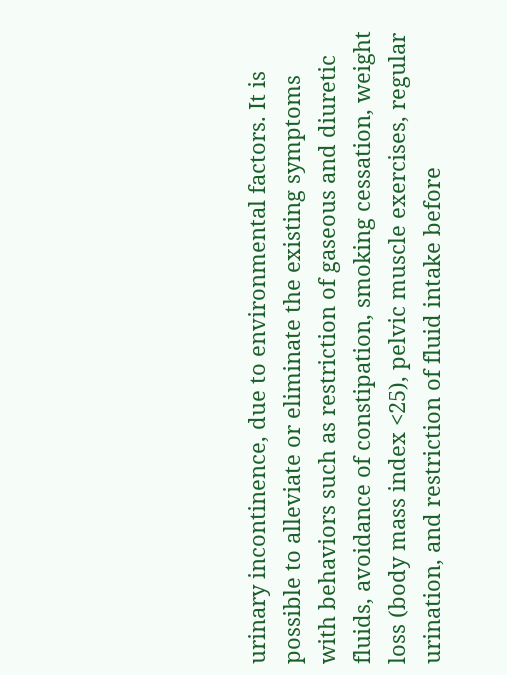urinary incontinence, due to environmental factors. It is possible to alleviate or eliminate the existing symptoms with behaviors such as restriction of gaseous and diuretic fluids, avoidance of constipation, smoking cessation, weight loss (body mass index <25), pelvic muscle exercises, regular urination, and restriction of fluid intake before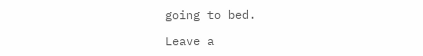going to bed.

Leave a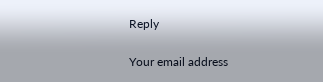Reply

Your email address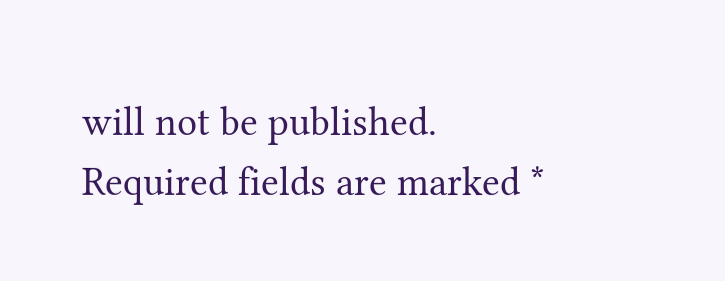will not be published. Required fields are marked *